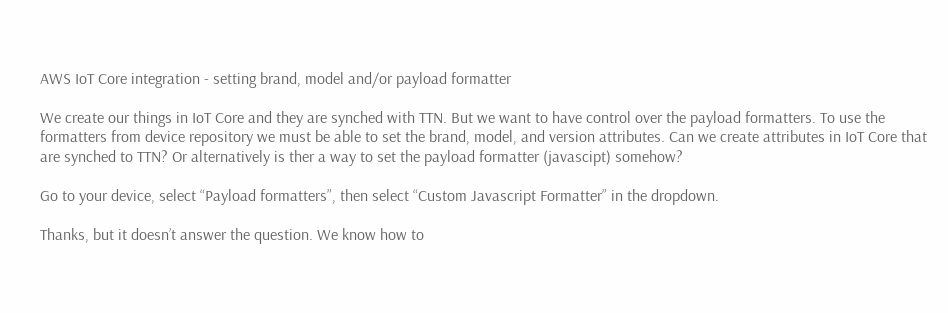AWS IoT Core integration - setting brand, model and/or payload formatter

We create our things in IoT Core and they are synched with TTN. But we want to have control over the payload formatters. To use the formatters from device repository we must be able to set the brand, model, and version attributes. Can we create attributes in IoT Core that are synched to TTN? Or alternatively is ther a way to set the payload formatter (javascipt) somehow?

Go to your device, select “Payload formatters”, then select “Custom Javascript Formatter” in the dropdown.

Thanks, but it doesn’t answer the question. We know how to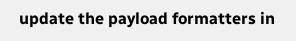update the payload formatters in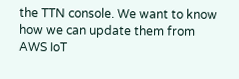the TTN console. We want to know how we can update them from AWS IoT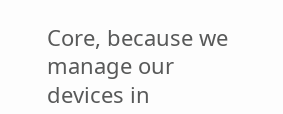Core, because we manage our devices in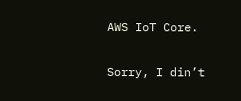AWS IoT Core.

Sorry, I din’t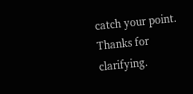catch your point. Thanks for clarifying.